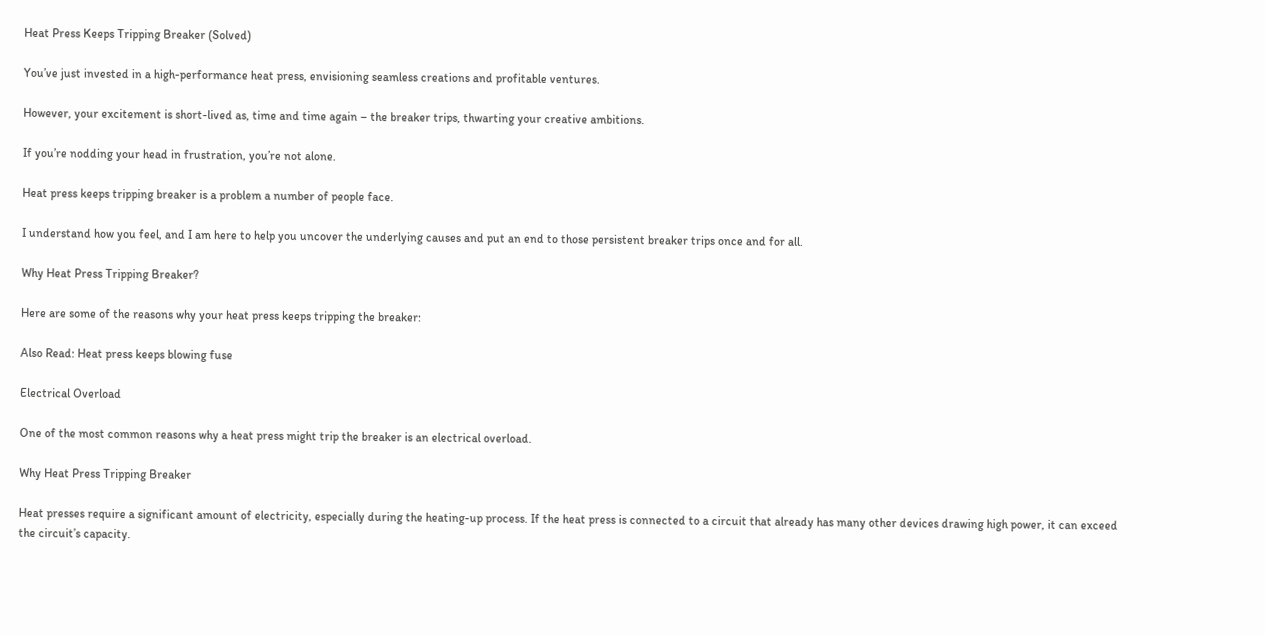Heat Press Keeps Tripping Breaker (Solved)

You’ve just invested in a high-performance heat press, envisioning seamless creations and profitable ventures.

However, your excitement is short-lived as, time and time again – the breaker trips, thwarting your creative ambitions.

If you’re nodding your head in frustration, you’re not alone.

Heat press keeps tripping breaker is a problem a number of people face.

I understand how you feel, and I am here to help you uncover the underlying causes and put an end to those persistent breaker trips once and for all.

Why Heat Press Tripping Breaker?

Here are some of the reasons why your heat press keeps tripping the breaker:

Also Read: Heat press keeps blowing fuse

Electrical Overload

One of the most common reasons why a heat press might trip the breaker is an electrical overload.

Why Heat Press Tripping Breaker

Heat presses require a significant amount of electricity, especially during the heating-up process. If the heat press is connected to a circuit that already has many other devices drawing high power, it can exceed the circuit’s capacity.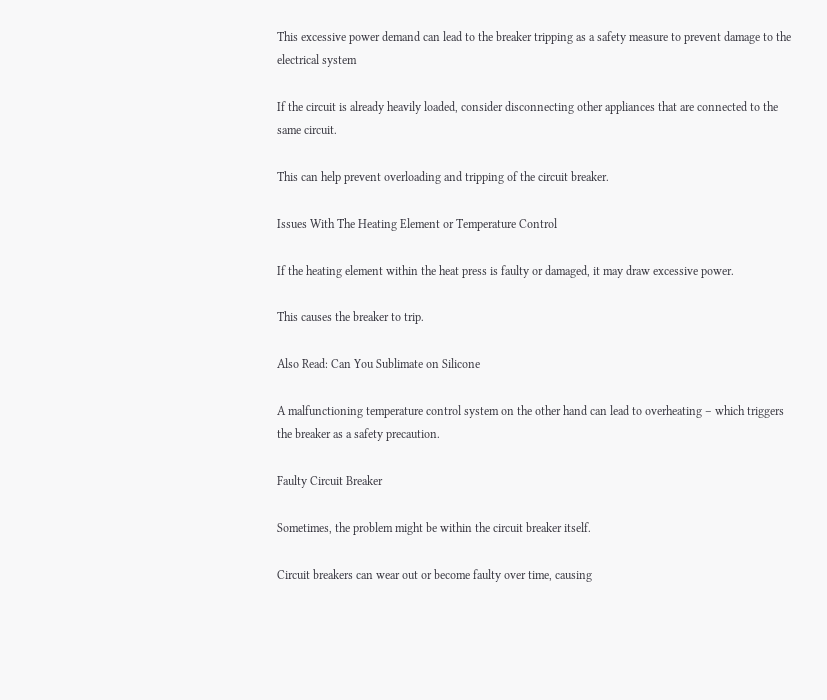This excessive power demand can lead to the breaker tripping as a safety measure to prevent damage to the electrical system

If the circuit is already heavily loaded, consider disconnecting other appliances that are connected to the same circuit.

This can help prevent overloading and tripping of the circuit breaker.

Issues With The Heating Element or Temperature Control

If the heating element within the heat press is faulty or damaged, it may draw excessive power.

This causes the breaker to trip.

Also Read: Can You Sublimate on Silicone

A malfunctioning temperature control system on the other hand can lead to overheating – which triggers the breaker as a safety precaution.

Faulty Circuit Breaker

Sometimes, the problem might be within the circuit breaker itself.

Circuit breakers can wear out or become faulty over time, causing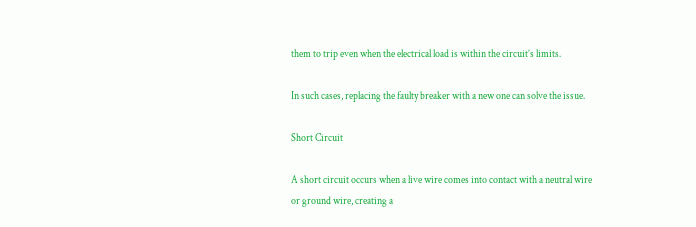them to trip even when the electrical load is within the circuit’s limits.

In such cases, replacing the faulty breaker with a new one can solve the issue.

Short Circuit

A short circuit occurs when a live wire comes into contact with a neutral wire or ground wire, creating a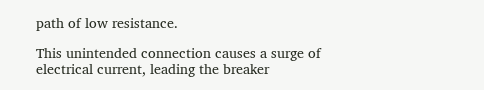path of low resistance.

This unintended connection causes a surge of electrical current, leading the breaker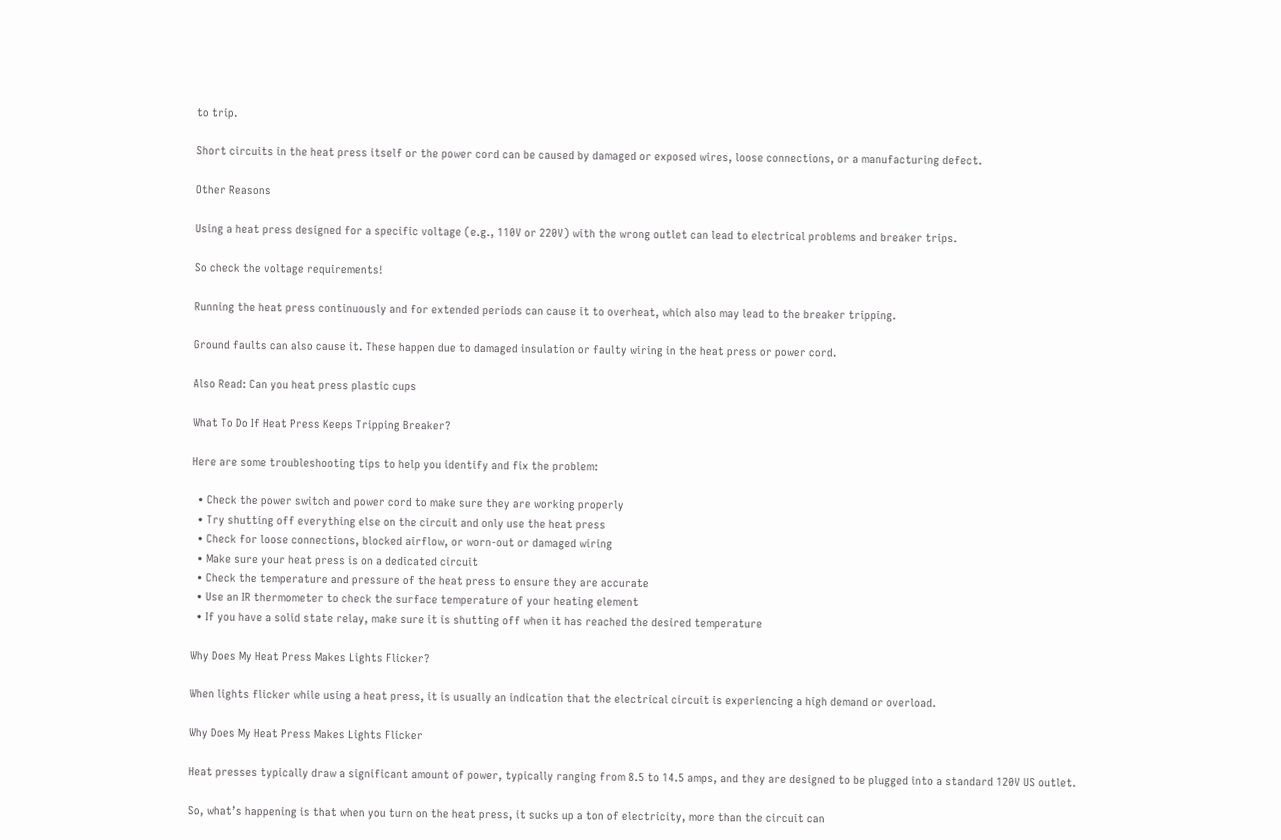to trip.

Short circuits in the heat press itself or the power cord can be caused by damaged or exposed wires, loose connections, or a manufacturing defect.

Other Reasons

Using a heat press designed for a specific voltage (e.g., 110V or 220V) with the wrong outlet can lead to electrical problems and breaker trips.

So check the voltage requirements!

Running the heat press continuously and for extended periods can cause it to overheat, which also may lead to the breaker tripping.

Ground faults can also cause it. These happen due to damaged insulation or faulty wiring in the heat press or power cord.

Also Read: Can you heat press plastic cups

What To Do If Heat Press Keeps Tripping Breaker?

Here are some troubleshooting tips to help you identify and fix the problem:

  • Check the power switch and power cord to make sure they are working properly
  • Try shutting off everything else on the circuit and only use the heat press
  • Check for loose connections, blocked airflow, or worn-out or damaged wiring
  • Make sure your heat press is on a dedicated circuit
  • Check the temperature and pressure of the heat press to ensure they are accurate
  • Use an IR thermometer to check the surface temperature of your heating element
  • If you have a solid state relay, make sure it is shutting off when it has reached the desired temperature

Why Does My Heat Press Makes Lights Flicker?

When lights flicker while using a heat press, it is usually an indication that the electrical circuit is experiencing a high demand or overload.

Why Does My Heat Press Makes Lights Flicker

Heat presses typically draw a significant amount of power, typically ranging from 8.5 to 14.5 amps, and they are designed to be plugged into a standard 120V US outlet.

So, what’s happening is that when you turn on the heat press, it sucks up a ton of electricity, more than the circuit can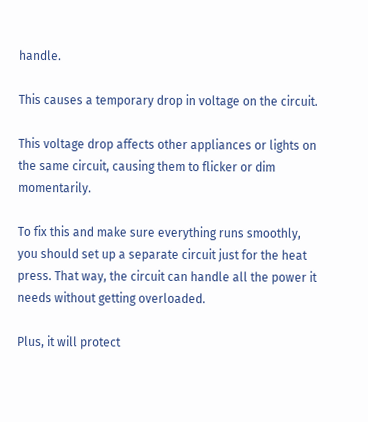handle.

This causes a temporary drop in voltage on the circuit.

This voltage drop affects other appliances or lights on the same circuit, causing them to flicker or dim momentarily.

To fix this and make sure everything runs smoothly, you should set up a separate circuit just for the heat press. That way, the circuit can handle all the power it needs without getting overloaded.

Plus, it will protect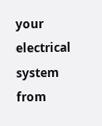your electrical system from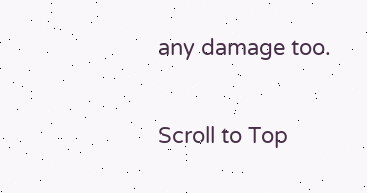any damage too.

Scroll to Top